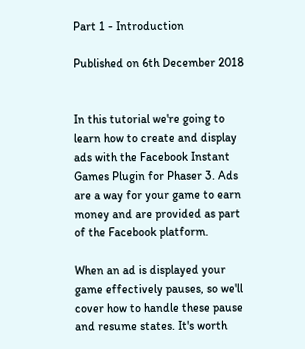Part 1 - Introduction

Published on 6th December 2018


In this tutorial we're going to learn how to create and display ads with the Facebook Instant Games Plugin for Phaser 3. Ads are a way for your game to earn money and are provided as part of the Facebook platform.

When an ad is displayed your game effectively pauses, so we'll cover how to handle these pause and resume states. It's worth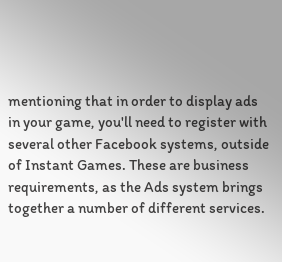mentioning that in order to display ads in your game, you'll need to register with several other Facebook systems, outside of Instant Games. These are business requirements, as the Ads system brings together a number of different services.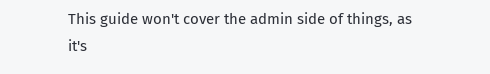This guide won't cover the admin side of things, as it's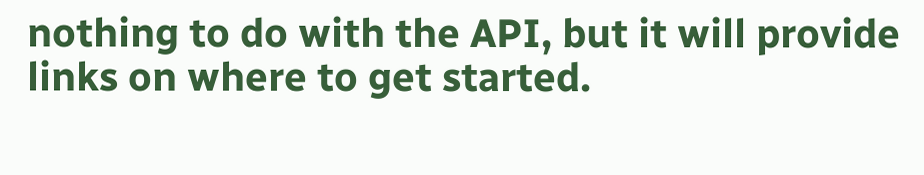nothing to do with the API, but it will provide links on where to get started.